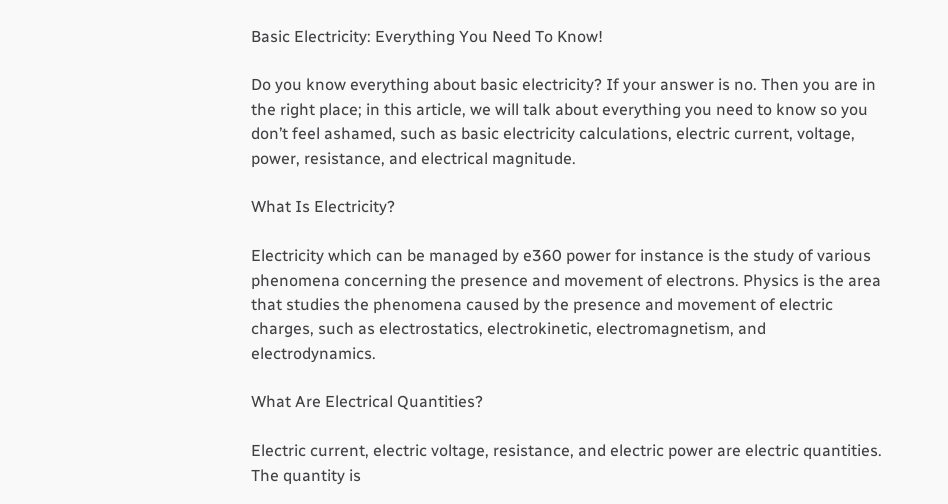Basic Electricity: Everything You Need To Know!

Do you know everything about basic electricity? If your answer is no. Then you are in the right place; in this article, we will talk about everything you need to know so you don’t feel ashamed, such as basic electricity calculations, electric current, voltage, power, resistance, and electrical magnitude.

What Is Electricity?

Electricity which can be managed by e360 power for instance is the study of various phenomena concerning the presence and movement of electrons. Physics is the area that studies the phenomena caused by the presence and movement of electric charges, such as electrostatics, electrokinetic, electromagnetism, and electrodynamics.

What Are Electrical Quantities?

Electric current, electric voltage, resistance, and electric power are electric quantities. The quantity is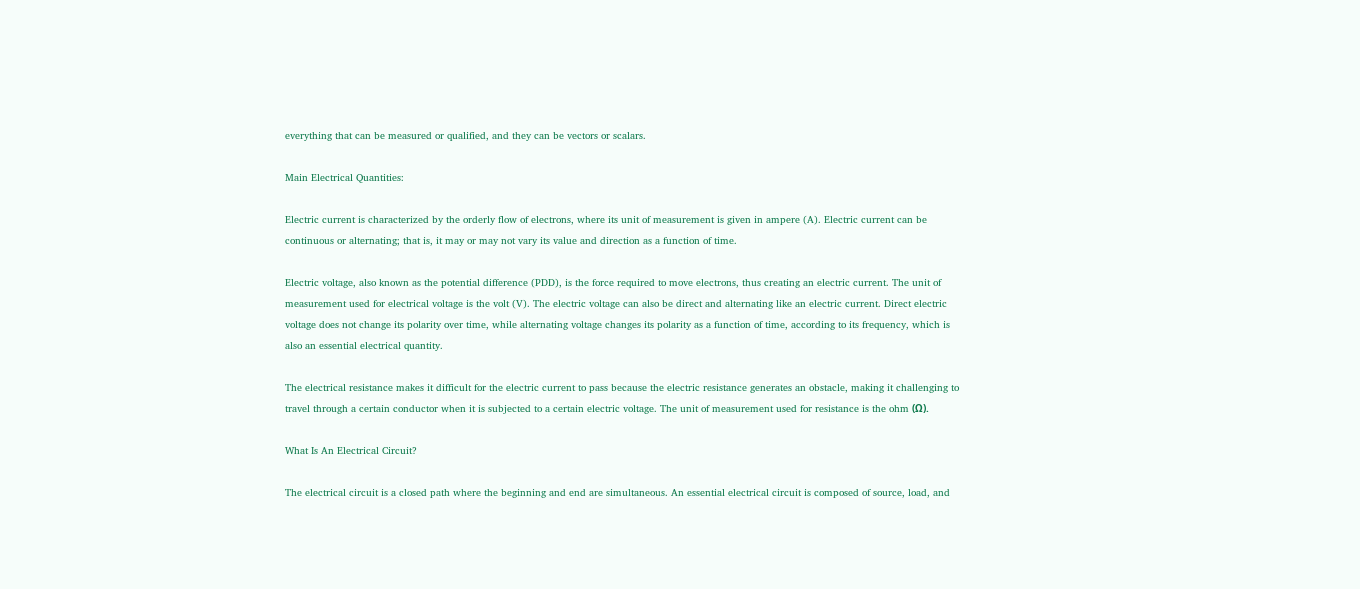everything that can be measured or qualified, and they can be vectors or scalars.

Main Electrical Quantities:

Electric current is characterized by the orderly flow of electrons, where its unit of measurement is given in ampere (A). Electric current can be continuous or alternating; that is, it may or may not vary its value and direction as a function of time.

Electric voltage, also known as the potential difference (PDD), is the force required to move electrons, thus creating an electric current. The unit of measurement used for electrical voltage is the volt (V). The electric voltage can also be direct and alternating like an electric current. Direct electric voltage does not change its polarity over time, while alternating voltage changes its polarity as a function of time, according to its frequency, which is also an essential electrical quantity.

The electrical resistance makes it difficult for the electric current to pass because the electric resistance generates an obstacle, making it challenging to travel through a certain conductor when it is subjected to a certain electric voltage. The unit of measurement used for resistance is the ohm (Ω).

What Is An Electrical Circuit?

The electrical circuit is a closed path where the beginning and end are simultaneous. An essential electrical circuit is composed of source, load, and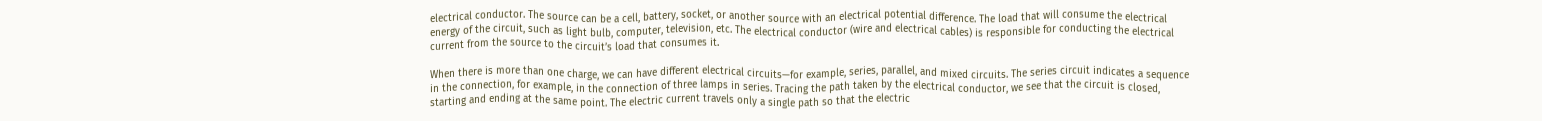electrical conductor. The source can be a cell, battery, socket, or another source with an electrical potential difference. The load that will consume the electrical energy of the circuit, such as light bulb, computer, television, etc. The electrical conductor (wire and electrical cables) is responsible for conducting the electrical current from the source to the circuit’s load that consumes it.

When there is more than one charge, we can have different electrical circuits—for example, series, parallel, and mixed circuits. The series circuit indicates a sequence in the connection, for example, in the connection of three lamps in series. Tracing the path taken by the electrical conductor, we see that the circuit is closed, starting and ending at the same point. The electric current travels only a single path so that the electric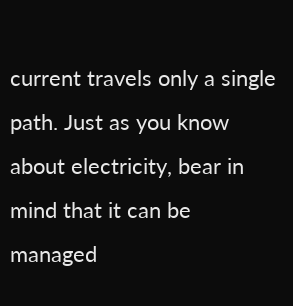current travels only a single path. Just as you know about electricity, bear in mind that it can be managed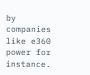by companies like e360 power for instance.